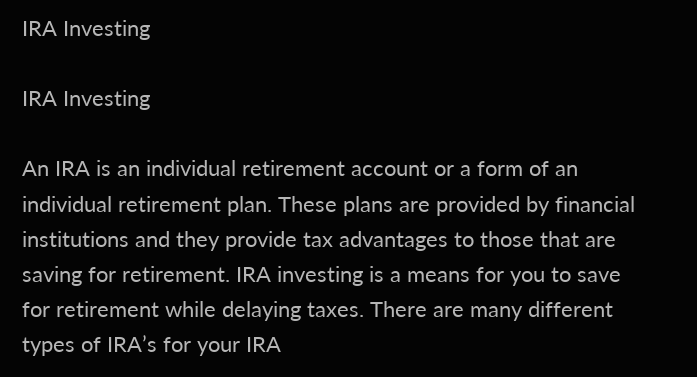IRA Investing

IRA Investing

An IRA is an individual retirement account or a form of an individual retirement plan. These plans are provided by financial institutions and they provide tax advantages to those that are saving for retirement. IRA investing is a means for you to save for retirement while delaying taxes. There are many different types of IRA’s for your IRA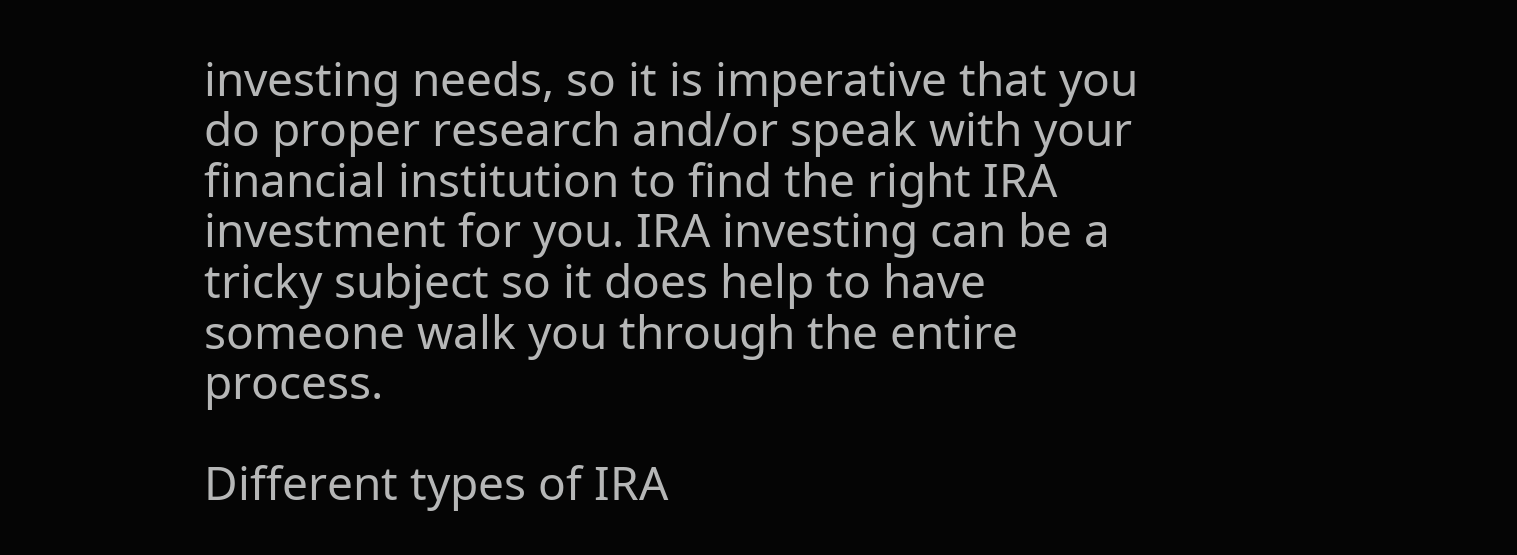investing needs, so it is imperative that you do proper research and/or speak with your financial institution to find the right IRA investment for you. IRA investing can be a tricky subject so it does help to have someone walk you through the entire process.

Different types of IRA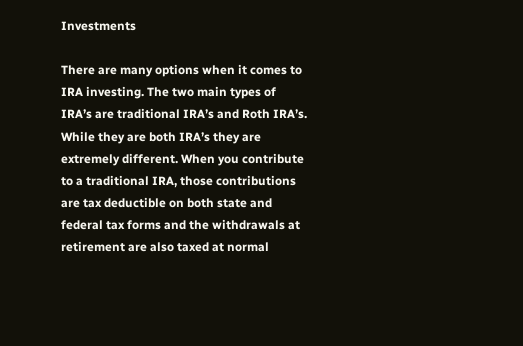Investments

There are many options when it comes to IRA investing. The two main types of IRA’s are traditional IRA’s and Roth IRA’s. While they are both IRA’s they are extremely different. When you contribute to a traditional IRA, those contributions are tax deductible on both state and federal tax forms and the withdrawals at retirement are also taxed at normal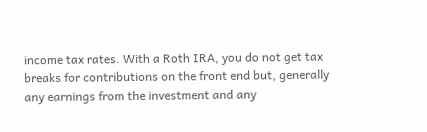income tax rates. With a Roth IRA, you do not get tax breaks for contributions on the front end but, generally any earnings from the investment and any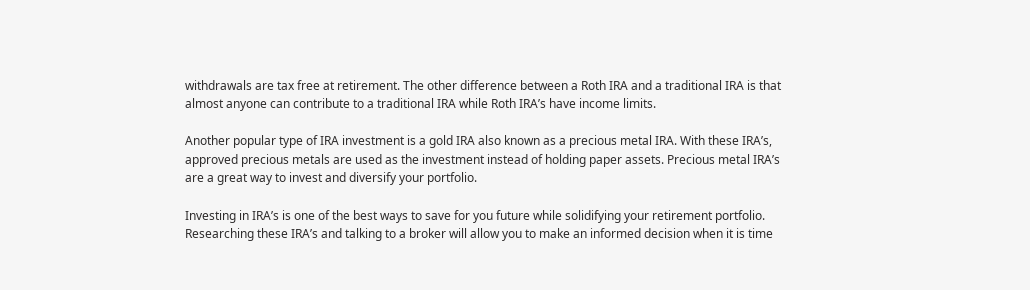withdrawals are tax free at retirement. The other difference between a Roth IRA and a traditional IRA is that almost anyone can contribute to a traditional IRA while Roth IRA’s have income limits.

Another popular type of IRA investment is a gold IRA also known as a precious metal IRA. With these IRA’s, approved precious metals are used as the investment instead of holding paper assets. Precious metal IRA’s are a great way to invest and diversify your portfolio.

Investing in IRA’s is one of the best ways to save for you future while solidifying your retirement portfolio. Researching these IRA’s and talking to a broker will allow you to make an informed decision when it is time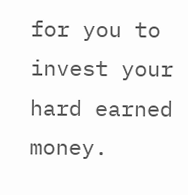for you to invest your hard earned money.